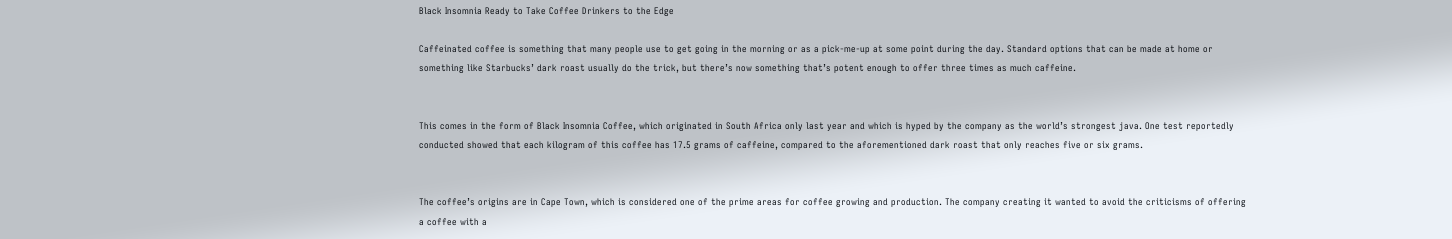Black Insomnia Ready to Take Coffee Drinkers to the Edge

Caffeinated coffee is something that many people use to get going in the morning or as a pick-me-up at some point during the day. Standard options that can be made at home or something like Starbucks’ dark roast usually do the trick, but there’s now something that’s potent enough to offer three times as much caffeine.


This comes in the form of Black Insomnia Coffee, which originated in South Africa only last year and which is hyped by the company as the world’s strongest java. One test reportedly conducted showed that each kilogram of this coffee has 17.5 grams of caffeine, compared to the aforementioned dark roast that only reaches five or six grams.


The coffee’s origins are in Cape Town, which is considered one of the prime areas for coffee growing and production. The company creating it wanted to avoid the criticisms of offering a coffee with a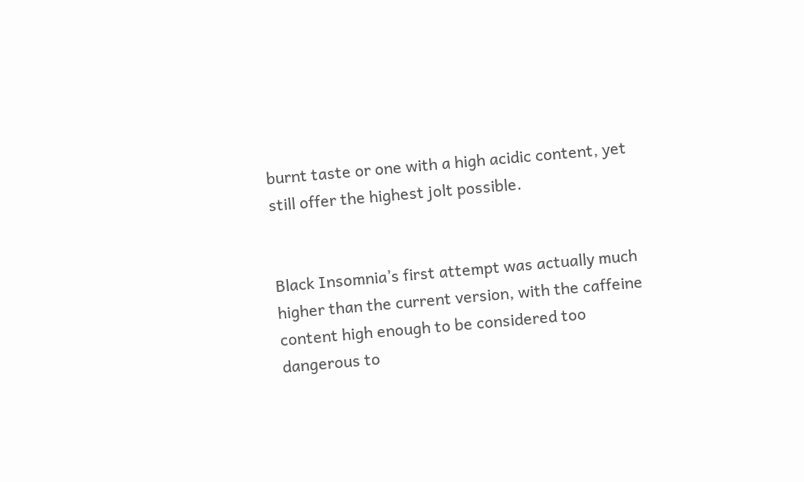burnt taste or one with a high acidic content, yet still offer the highest jolt possible.


Black Insomnia’s first attempt was actually much higher than the current version, with the caffeine content high enough to be considered too dangerous to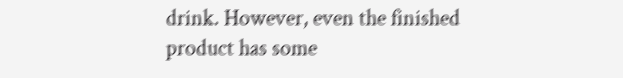drink. However, even the finished product has some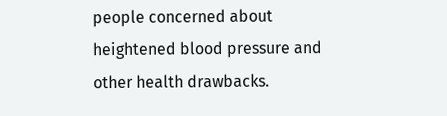people concerned about heightened blood pressure and other health drawbacks.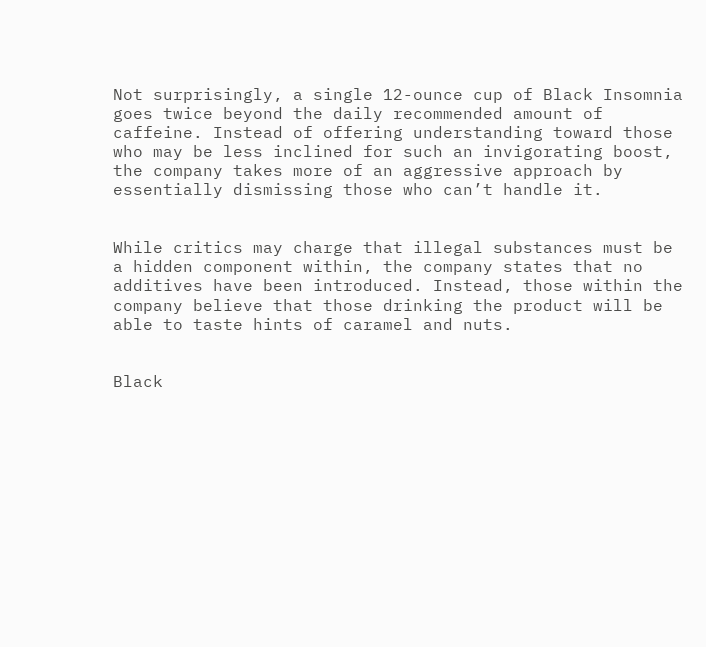Not surprisingly, a single 12-ounce cup of Black Insomnia goes twice beyond the daily recommended amount of caffeine. Instead of offering understanding toward those who may be less inclined for such an invigorating boost, the company takes more of an aggressive approach by essentially dismissing those who can’t handle it.


While critics may charge that illegal substances must be a hidden component within, the company states that no additives have been introduced. Instead, those within the company believe that those drinking the product will be able to taste hints of caramel and nuts.


Black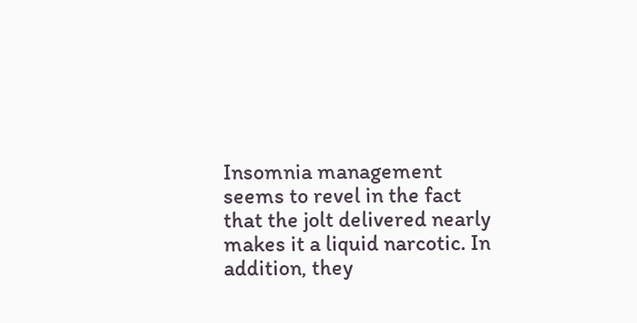Insomnia management seems to revel in the fact that the jolt delivered nearly makes it a liquid narcotic. In addition, they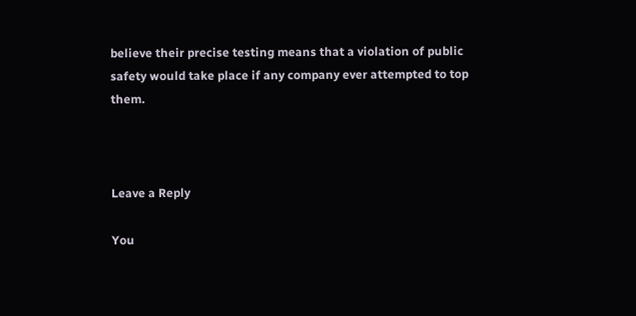believe their precise testing means that a violation of public safety would take place if any company ever attempted to top them.



Leave a Reply

You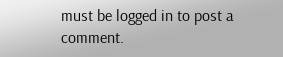must be logged in to post a comment.